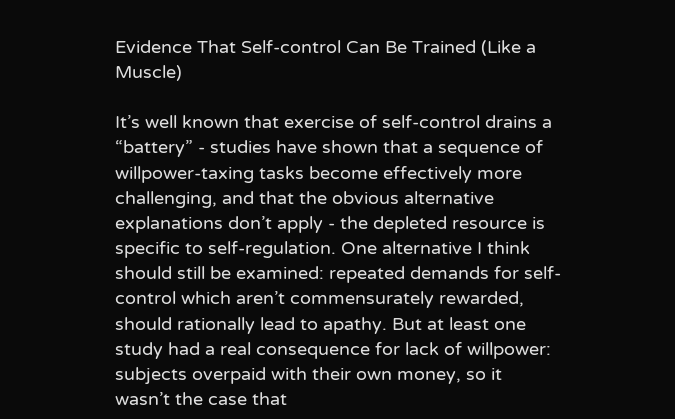Evidence That Self-control Can Be Trained (Like a Muscle)

It’s well known that exercise of self-control drains a “battery” - studies have shown that a sequence of willpower-taxing tasks become effectively more challenging, and that the obvious alternative explanations don’t apply - the depleted resource is specific to self-regulation. One alternative I think should still be examined: repeated demands for self-control which aren’t commensurately rewarded, should rationally lead to apathy. But at least one study had a real consequence for lack of willpower: subjects overpaid with their own money, so it wasn’t the case that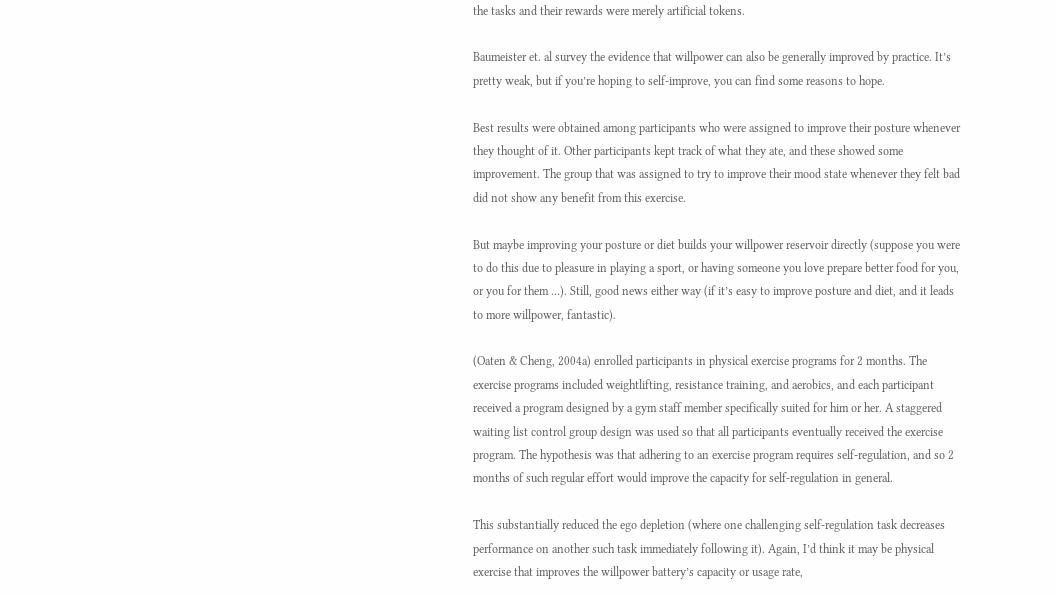the tasks and their rewards were merely artificial tokens.

Baumeister et. al survey the evidence that willpower can also be generally improved by practice. It’s pretty weak, but if you’re hoping to self-improve, you can find some reasons to hope.

Best results were obtained among participants who were assigned to improve their posture whenever they thought of it. Other participants kept track of what they ate, and these showed some improvement. The group that was assigned to try to improve their mood state whenever they felt bad did not show any benefit from this exercise.

But maybe improving your posture or diet builds your willpower reservoir directly (suppose you were to do this due to pleasure in playing a sport, or having someone you love prepare better food for you, or you for them …). Still, good news either way (if it’s easy to improve posture and diet, and it leads to more willpower, fantastic).

(Oaten & Cheng, 2004a) enrolled participants in physical exercise programs for 2 months. The exercise programs included weightlifting, resistance training, and aerobics, and each participant received a program designed by a gym staff member specifically suited for him or her. A staggered waiting list control group design was used so that all participants eventually received the exercise program. The hypothesis was that adhering to an exercise program requires self-regulation, and so 2 months of such regular effort would improve the capacity for self-regulation in general.

This substantially reduced the ego depletion (where one challenging self-regulation task decreases performance on another such task immediately following it). Again, I’d think it may be physical exercise that improves the willpower battery’s capacity or usage rate,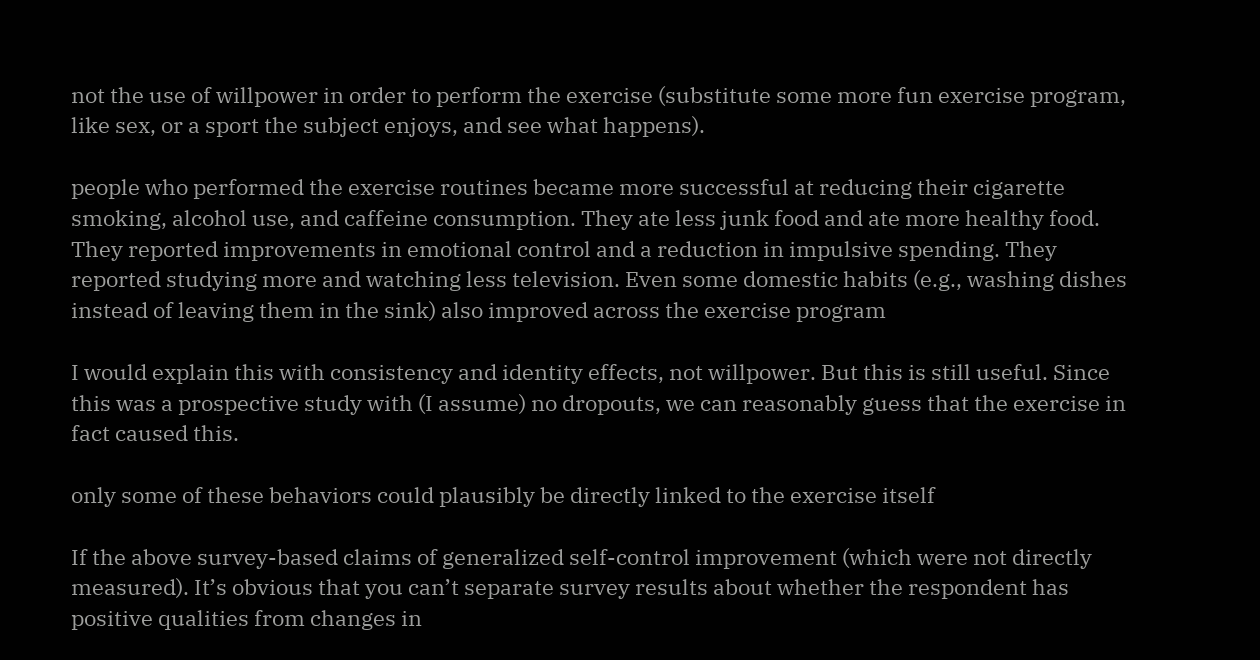not the use of willpower in order to perform the exercise (substitute some more fun exercise program, like sex, or a sport the subject enjoys, and see what happens).

people who performed the exercise routines became more successful at reducing their cigarette smoking, alcohol use, and caffeine consumption. They ate less junk food and ate more healthy food. They reported improvements in emotional control and a reduction in impulsive spending. They reported studying more and watching less television. Even some domestic habits (e.g., washing dishes instead of leaving them in the sink) also improved across the exercise program

I would explain this with consistency and identity effects, not willpower. But this is still useful. Since this was a prospective study with (I assume) no dropouts, we can reasonably guess that the exercise in fact caused this.

only some of these behaviors could plausibly be directly linked to the exercise itself

If the above survey-based claims of generalized self-control improvement (which were not directly measured). It’s obvious that you can’t separate survey results about whether the respondent has positive qualities from changes in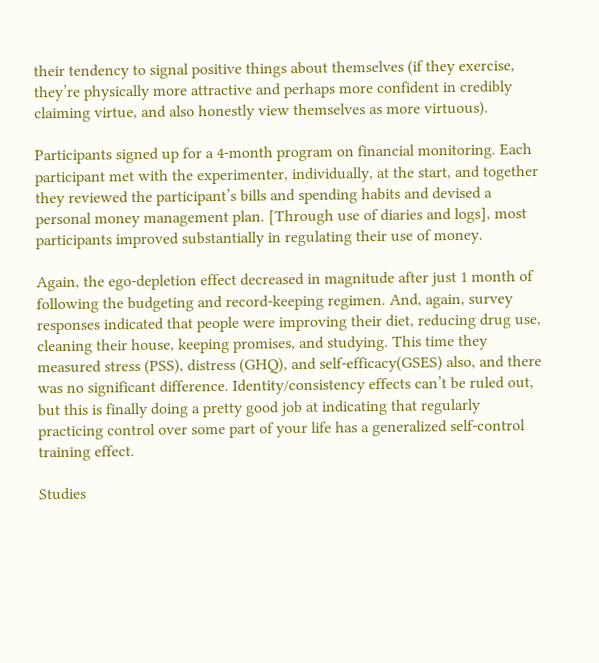their tendency to signal positive things about themselves (if they exercise, they’re physically more attractive and perhaps more confident in credibly claiming virtue, and also honestly view themselves as more virtuous).

Participants signed up for a 4-month program on financial monitoring. Each participant met with the experimenter, individually, at the start, and together they reviewed the participant’s bills and spending habits and devised a personal money management plan. [Through use of diaries and logs], most participants improved substantially in regulating their use of money.

Again, the ego-depletion effect decreased in magnitude after just 1 month of following the budgeting and record-keeping regimen. And, again, survey responses indicated that people were improving their diet, reducing drug use, cleaning their house, keeping promises, and studying. This time they measured stress (PSS), distress (GHQ), and self-efficacy(GSES) also, and there was no significant difference. Identity/consistency effects can’t be ruled out, but this is finally doing a pretty good job at indicating that regularly practicing control over some part of your life has a generalized self-control training effect.

Studies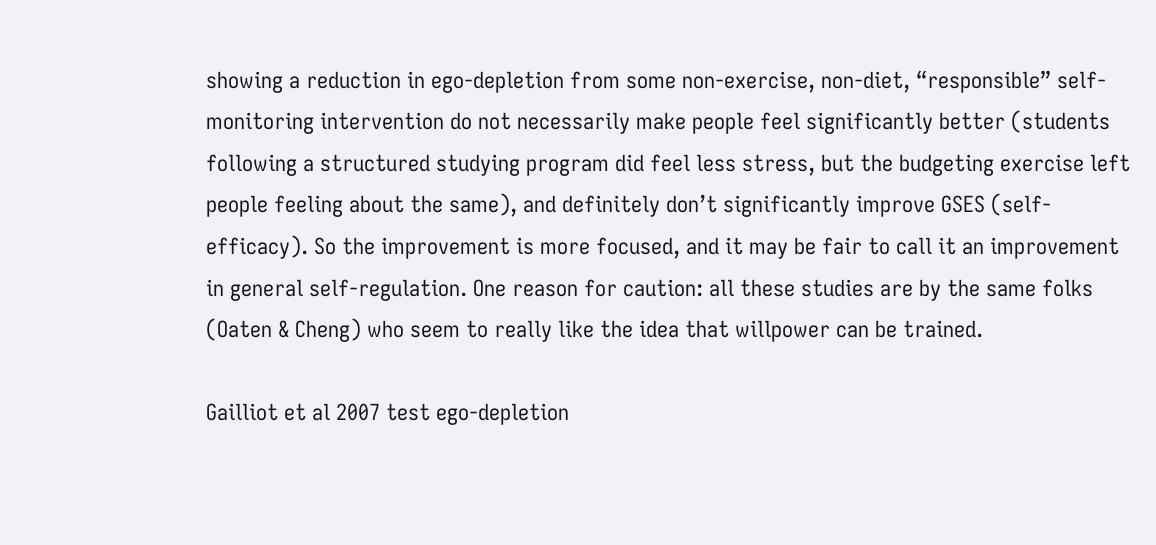showing a reduction in ego-depletion from some non-exercise, non-diet, “responsible” self-monitoring intervention do not necessarily make people feel significantly better (students following a structured studying program did feel less stress, but the budgeting exercise left people feeling about the same), and definitely don’t significantly improve GSES (self-efficacy). So the improvement is more focused, and it may be fair to call it an improvement in general self-regulation. One reason for caution: all these studies are by the same folks (Oaten & Cheng) who seem to really like the idea that willpower can be trained.

Gailliot et al 2007 test ego-depletion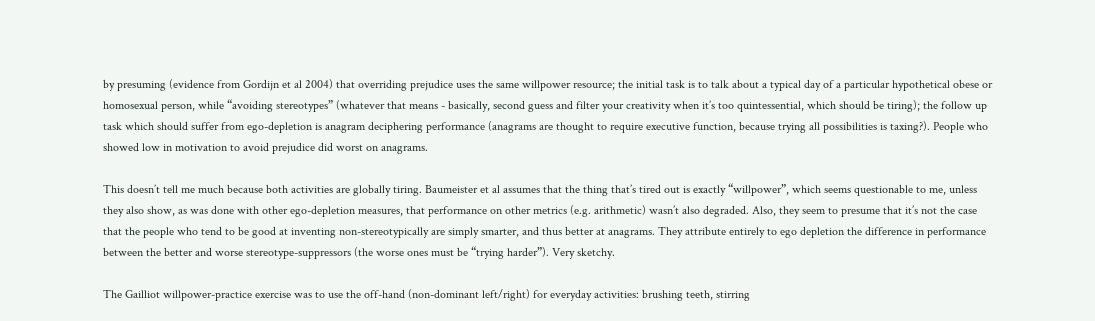by presuming (evidence from Gordijn et al 2004) that overriding prejudice uses the same willpower resource; the initial task is to talk about a typical day of a particular hypothetical obese or homosexual person, while “avoiding stereotypes” (whatever that means - basically, second guess and filter your creativity when it’s too quintessential, which should be tiring); the follow up task which should suffer from ego-depletion is anagram deciphering performance (anagrams are thought to require executive function, because trying all possibilities is taxing?). People who showed low in motivation to avoid prejudice did worst on anagrams.

This doesn’t tell me much because both activities are globally tiring. Baumeister et al assumes that the thing that’s tired out is exactly “willpower”, which seems questionable to me, unless they also show, as was done with other ego-depletion measures, that performance on other metrics (e.g. arithmetic) wasn’t also degraded. Also, they seem to presume that it’s not the case that the people who tend to be good at inventing non-stereotypically are simply smarter, and thus better at anagrams. They attribute entirely to ego depletion the difference in performance between the better and worse stereotype-suppressors (the worse ones must be “trying harder”). Very sketchy.

The Gailliot willpower-practice exercise was to use the off-hand (non-dominant left/right) for everyday activities: brushing teeth, stirring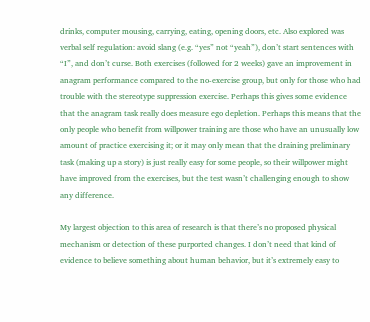drinks, computer mousing, carrying, eating, opening doors, etc. Also explored was verbal self regulation: avoid slang (e.g. “yes” not “yeah”), don’t start sentences with “I”, and don’t curse. Both exercises (followed for 2 weeks) gave an improvement in anagram performance compared to the no-exercise group, but only for those who had trouble with the stereotype suppression exercise. Perhaps this gives some evidence that the anagram task really does measure ego depletion. Perhaps this means that the only people who benefit from willpower training are those who have an unusually low amount of practice exercising it; or it may only mean that the draining preliminary task (making up a story) is just really easy for some people, so their willpower might have improved from the exercises, but the test wasn’t challenging enough to show any difference.

My largest objection to this area of research is that there’s no proposed physical mechanism or detection of these purported changes. I don’t need that kind of evidence to believe something about human behavior, but it’s extremely easy to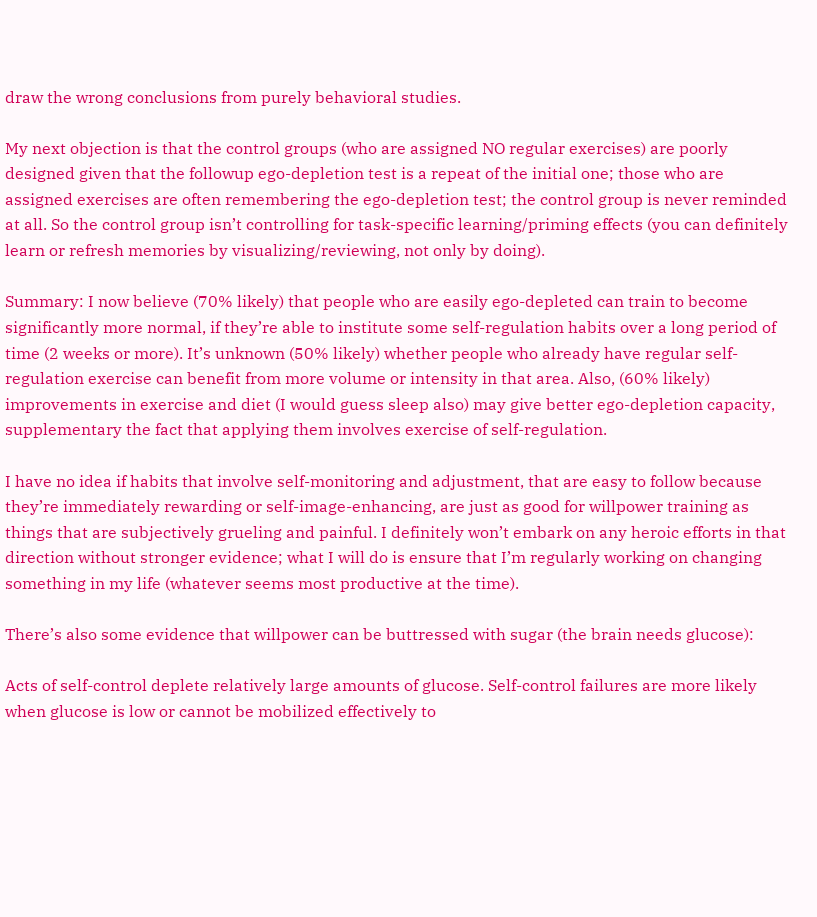draw the wrong conclusions from purely behavioral studies.

My next objection is that the control groups (who are assigned NO regular exercises) are poorly designed given that the followup ego-depletion test is a repeat of the initial one; those who are assigned exercises are often remembering the ego-depletion test; the control group is never reminded at all. So the control group isn’t controlling for task-specific learning/priming effects (you can definitely learn or refresh memories by visualizing/reviewing, not only by doing).

Summary: I now believe (70% likely) that people who are easily ego-depleted can train to become significantly more normal, if they’re able to institute some self-regulation habits over a long period of time (2 weeks or more). It’s unknown (50% likely) whether people who already have regular self-regulation exercise can benefit from more volume or intensity in that area. Also, (60% likely) improvements in exercise and diet (I would guess sleep also) may give better ego-depletion capacity, supplementary the fact that applying them involves exercise of self-regulation.

I have no idea if habits that involve self-monitoring and adjustment, that are easy to follow because they’re immediately rewarding or self-image-enhancing, are just as good for willpower training as things that are subjectively grueling and painful. I definitely won’t embark on any heroic efforts in that direction without stronger evidence; what I will do is ensure that I’m regularly working on changing something in my life (whatever seems most productive at the time).

There’s also some evidence that willpower can be buttressed with sugar (the brain needs glucose):

Acts of self-control deplete relatively large amounts of glucose. Self-control failures are more likely when glucose is low or cannot be mobilized effectively to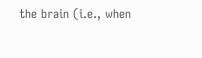the brain (i.e., when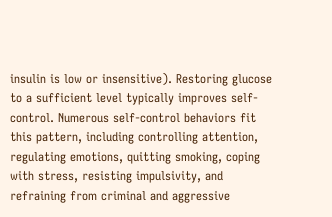insulin is low or insensitive). Restoring glucose to a sufficient level typically improves self-control. Numerous self-control behaviors fit this pattern, including controlling attention, regulating emotions, quitting smoking, coping with stress, resisting impulsivity, and refraining from criminal and aggressive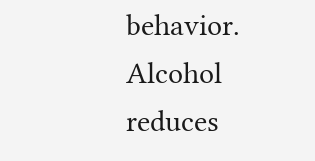behavior. Alcohol reduces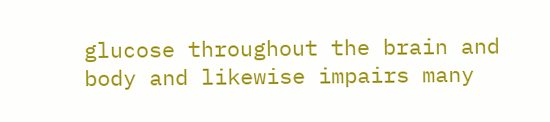glucose throughout the brain and body and likewise impairs many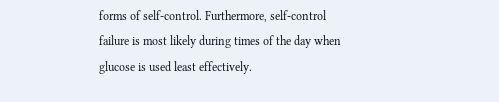forms of self-control. Furthermore, self-control failure is most likely during times of the day when glucose is used least effectively.